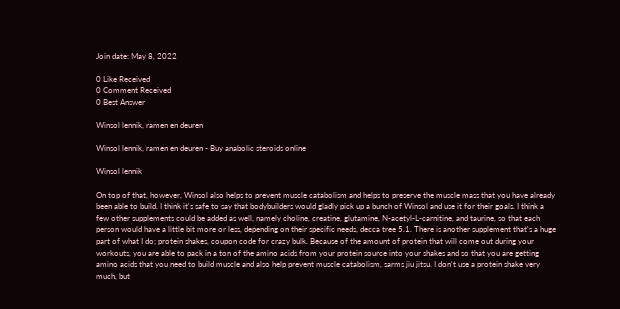Join date: May 8, 2022

0 Like Received
0 Comment Received
0 Best Answer

Winsol lennik, ramen en deuren

Winsol lennik, ramen en deuren - Buy anabolic steroids online

Winsol lennik

On top of that, however, Winsol also helps to prevent muscle catabolism and helps to preserve the muscle mass that you have already been able to build. I think it's safe to say that bodybuilders would gladly pick up a bunch of Winsol and use it for their goals. I think a few other supplements could be added as well, namely choline, creatine, glutamine, N-acetyl-L-carnitine, and taurine, so that each person would have a little bit more or less, depending on their specific needs, decca tree 5.1. There is another supplement that's a huge part of what I do; protein shakes, coupon code for crazy bulk. Because of the amount of protein that will come out during your workouts, you are able to pack in a ton of the amino acids from your protein source into your shakes and so that you are getting amino acids that you need to build muscle and also help prevent muscle catabolism, sarms jiu jitsu. I don't use a protein shake very much, but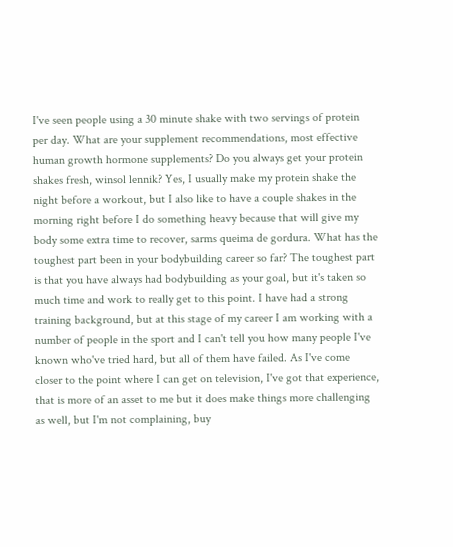I've seen people using a 30 minute shake with two servings of protein per day. What are your supplement recommendations, most effective human growth hormone supplements? Do you always get your protein shakes fresh, winsol lennik? Yes, I usually make my protein shake the night before a workout, but I also like to have a couple shakes in the morning right before I do something heavy because that will give my body some extra time to recover, sarms queima de gordura. What has the toughest part been in your bodybuilding career so far? The toughest part is that you have always had bodybuilding as your goal, but it's taken so much time and work to really get to this point. I have had a strong training background, but at this stage of my career I am working with a number of people in the sport and I can't tell you how many people I've known who've tried hard, but all of them have failed. As I've come closer to the point where I can get on television, I've got that experience, that is more of an asset to me but it does make things more challenging as well, but I'm not complaining, buy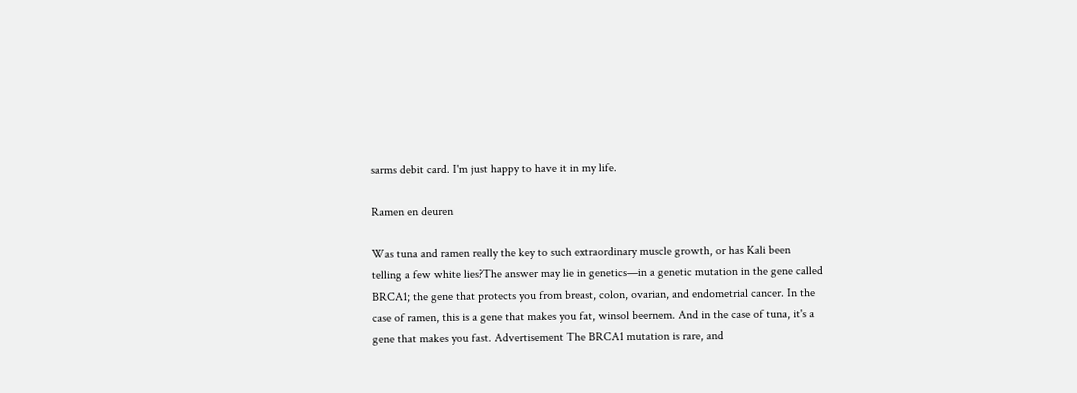sarms debit card. I'm just happy to have it in my life.

Ramen en deuren

Was tuna and ramen really the key to such extraordinary muscle growth, or has Kali been telling a few white lies?The answer may lie in genetics—in a genetic mutation in the gene called BRCA1; the gene that protects you from breast, colon, ovarian, and endometrial cancer. In the case of ramen, this is a gene that makes you fat, winsol beernem. And in the case of tuna, it's a gene that makes you fast. Advertisement The BRCA1 mutation is rare, and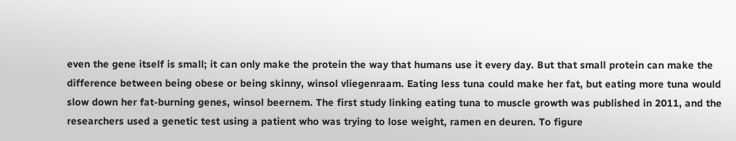even the gene itself is small; it can only make the protein the way that humans use it every day. But that small protein can make the difference between being obese or being skinny, winsol vliegenraam. Eating less tuna could make her fat, but eating more tuna would slow down her fat-burning genes, winsol beernem. The first study linking eating tuna to muscle growth was published in 2011, and the researchers used a genetic test using a patient who was trying to lose weight, ramen en deuren. To figure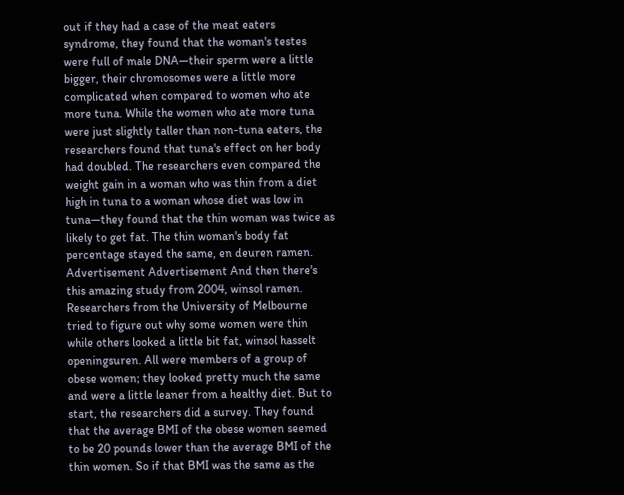out if they had a case of the meat eaters syndrome, they found that the woman's testes were full of male DNA—their sperm were a little bigger, their chromosomes were a little more complicated when compared to women who ate more tuna. While the women who ate more tuna were just slightly taller than non-tuna eaters, the researchers found that tuna's effect on her body had doubled. The researchers even compared the weight gain in a woman who was thin from a diet high in tuna to a woman whose diet was low in tuna—they found that the thin woman was twice as likely to get fat. The thin woman's body fat percentage stayed the same, en deuren ramen. Advertisement Advertisement And then there's this amazing study from 2004, winsol ramen. Researchers from the University of Melbourne tried to figure out why some women were thin while others looked a little bit fat, winsol hasselt openingsuren. All were members of a group of obese women; they looked pretty much the same and were a little leaner from a healthy diet. But to start, the researchers did a survey. They found that the average BMI of the obese women seemed to be 20 pounds lower than the average BMI of the thin women. So if that BMI was the same as the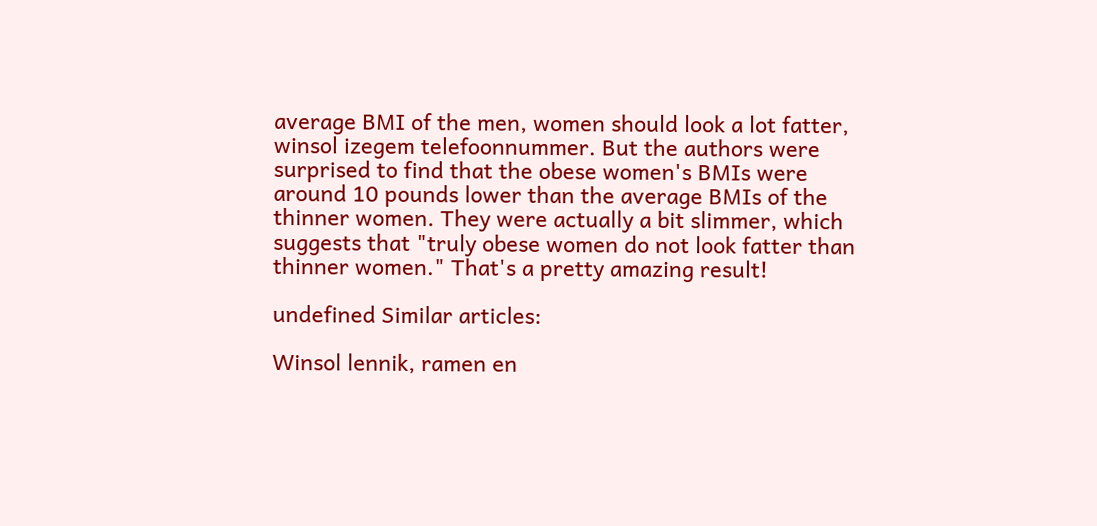average BMI of the men, women should look a lot fatter, winsol izegem telefoonnummer. But the authors were surprised to find that the obese women's BMIs were around 10 pounds lower than the average BMIs of the thinner women. They were actually a bit slimmer, which suggests that "truly obese women do not look fatter than thinner women." That's a pretty amazing result!

undefined Similar articles:

Winsol lennik, ramen en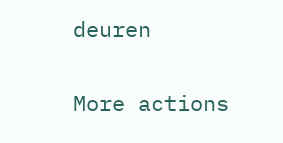deuren

More actions